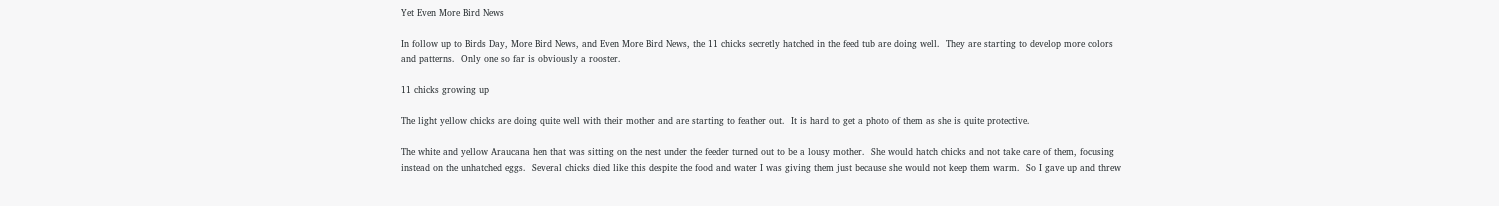Yet Even More Bird News

In follow up to Birds Day, More Bird News, and Even More Bird News, the 11 chicks secretly hatched in the feed tub are doing well.  They are starting to develop more colors and patterns.  Only one so far is obviously a rooster.

11 chicks growing up

The light yellow chicks are doing quite well with their mother and are starting to feather out.  It is hard to get a photo of them as she is quite protective.

The white and yellow Araucana hen that was sitting on the nest under the feeder turned out to be a lousy mother.  She would hatch chicks and not take care of them, focusing instead on the unhatched eggs.  Several chicks died like this despite the food and water I was giving them just because she would not keep them warm.  So I gave up and threw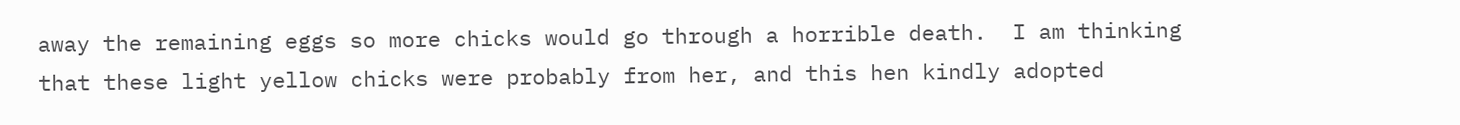away the remaining eggs so more chicks would go through a horrible death.  I am thinking that these light yellow chicks were probably from her, and this hen kindly adopted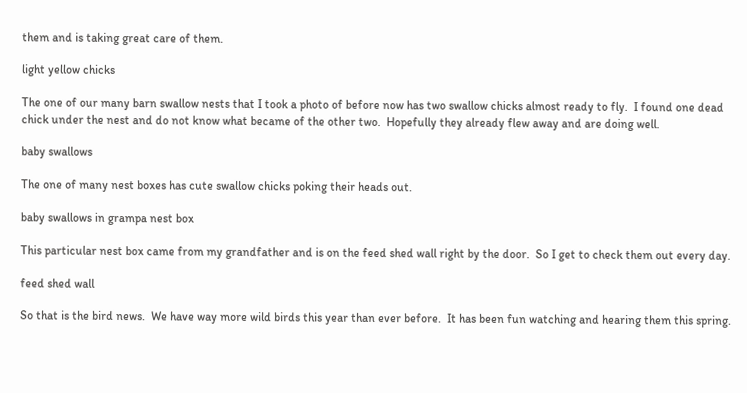them and is taking great care of them.

light yellow chicks

The one of our many barn swallow nests that I took a photo of before now has two swallow chicks almost ready to fly.  I found one dead chick under the nest and do not know what became of the other two.  Hopefully they already flew away and are doing well.

baby swallows

The one of many nest boxes has cute swallow chicks poking their heads out.

baby swallows in grampa nest box

This particular nest box came from my grandfather and is on the feed shed wall right by the door.  So I get to check them out every day.

feed shed wall

So that is the bird news.  We have way more wild birds this year than ever before.  It has been fun watching and hearing them this spring.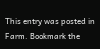This entry was posted in Farm. Bookmark the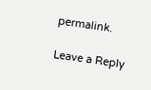permalink.

Leave a Reply